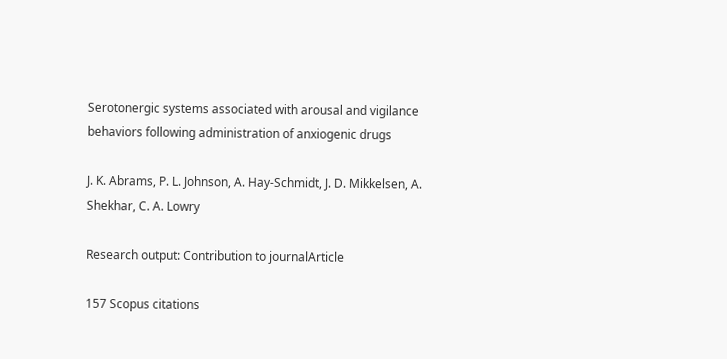Serotonergic systems associated with arousal and vigilance behaviors following administration of anxiogenic drugs

J. K. Abrams, P. L. Johnson, A. Hay-Schmidt, J. D. Mikkelsen, A. Shekhar, C. A. Lowry

Research output: Contribution to journalArticle

157 Scopus citations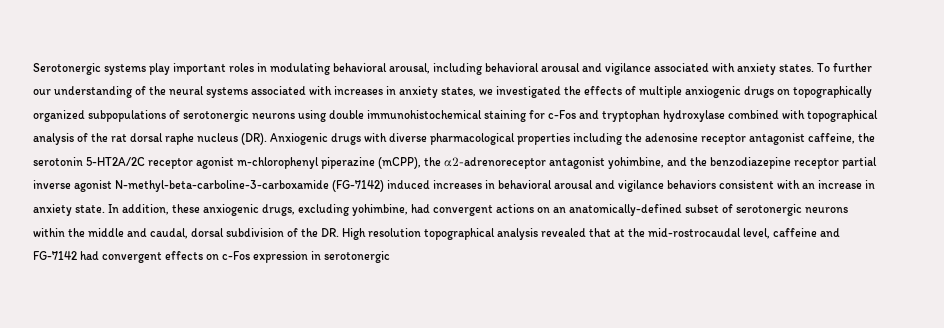Serotonergic systems play important roles in modulating behavioral arousal, including behavioral arousal and vigilance associated with anxiety states. To further our understanding of the neural systems associated with increases in anxiety states, we investigated the effects of multiple anxiogenic drugs on topographically organized subpopulations of serotonergic neurons using double immunohistochemical staining for c-Fos and tryptophan hydroxylase combined with topographical analysis of the rat dorsal raphe nucleus (DR). Anxiogenic drugs with diverse pharmacological properties including the adenosine receptor antagonist caffeine, the serotonin 5-HT2A/2C receptor agonist m-chlorophenyl piperazine (mCPP), the α2-adrenoreceptor antagonist yohimbine, and the benzodiazepine receptor partial inverse agonist N-methyl-beta-carboline-3-carboxamide (FG-7142) induced increases in behavioral arousal and vigilance behaviors consistent with an increase in anxiety state. In addition, these anxiogenic drugs, excluding yohimbine, had convergent actions on an anatomically-defined subset of serotonergic neurons within the middle and caudal, dorsal subdivision of the DR. High resolution topographical analysis revealed that at the mid-rostrocaudal level, caffeine and FG-7142 had convergent effects on c-Fos expression in serotonergic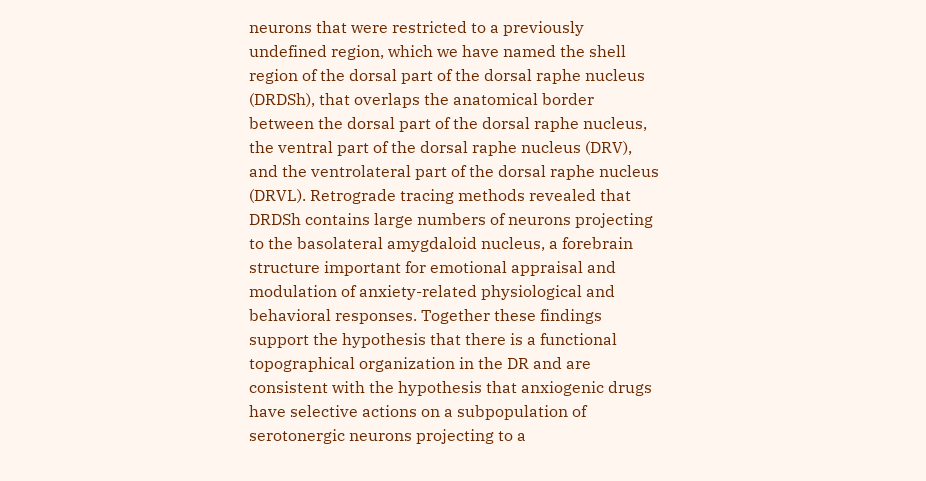neurons that were restricted to a previously undefined region, which we have named the shell region of the dorsal part of the dorsal raphe nucleus (DRDSh), that overlaps the anatomical border between the dorsal part of the dorsal raphe nucleus, the ventral part of the dorsal raphe nucleus (DRV), and the ventrolateral part of the dorsal raphe nucleus (DRVL). Retrograde tracing methods revealed that DRDSh contains large numbers of neurons projecting to the basolateral amygdaloid nucleus, a forebrain structure important for emotional appraisal and modulation of anxiety-related physiological and behavioral responses. Together these findings support the hypothesis that there is a functional topographical organization in the DR and are consistent with the hypothesis that anxiogenic drugs have selective actions on a subpopulation of serotonergic neurons projecting to a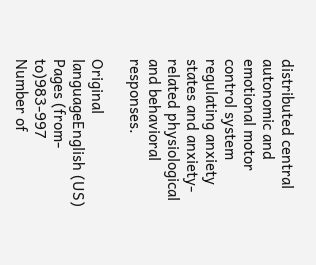distributed central autonomic and emotional motor control system regulating anxiety states and anxiety-related physiological and behavioral responses.

Original languageEnglish (US)
Pages (from-to)983-997
Number of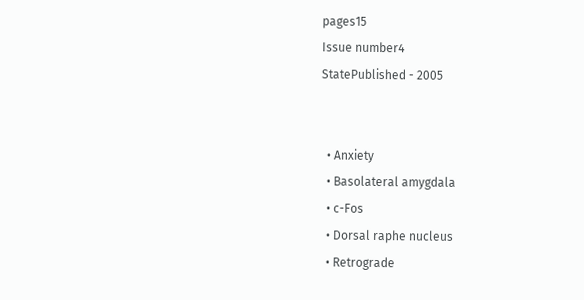pages15
Issue number4
StatePublished - 2005


  • Anxiety
  • Basolateral amygdala
  • c-Fos
  • Dorsal raphe nucleus
  • Retrograde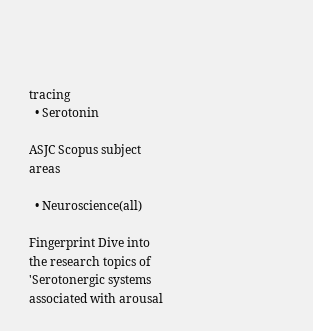tracing
  • Serotonin

ASJC Scopus subject areas

  • Neuroscience(all)

Fingerprint Dive into the research topics of 'Serotonergic systems associated with arousal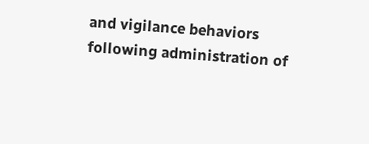and vigilance behaviors following administration of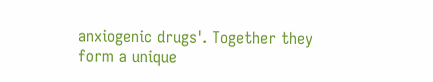anxiogenic drugs'. Together they form a unique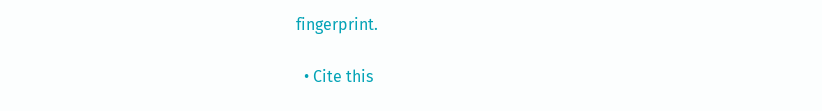fingerprint.

  • Cite this